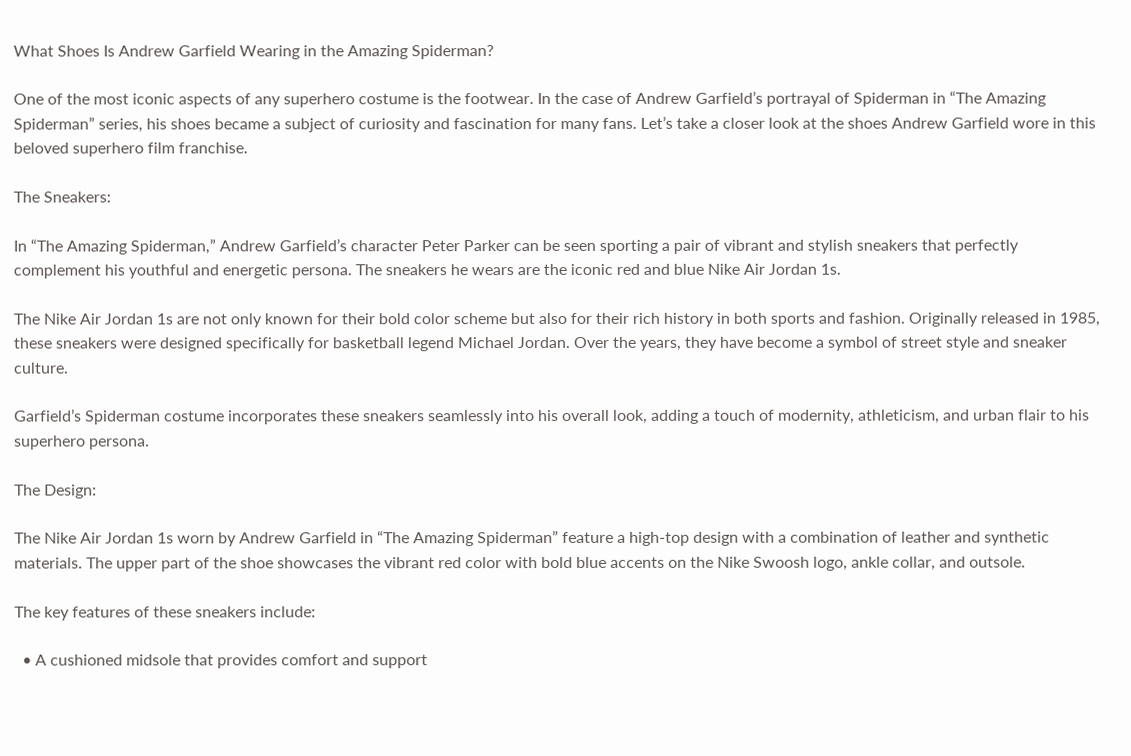What Shoes Is Andrew Garfield Wearing in the Amazing Spiderman?

One of the most iconic aspects of any superhero costume is the footwear. In the case of Andrew Garfield’s portrayal of Spiderman in “The Amazing Spiderman” series, his shoes became a subject of curiosity and fascination for many fans. Let’s take a closer look at the shoes Andrew Garfield wore in this beloved superhero film franchise.

The Sneakers:

In “The Amazing Spiderman,” Andrew Garfield’s character Peter Parker can be seen sporting a pair of vibrant and stylish sneakers that perfectly complement his youthful and energetic persona. The sneakers he wears are the iconic red and blue Nike Air Jordan 1s.

The Nike Air Jordan 1s are not only known for their bold color scheme but also for their rich history in both sports and fashion. Originally released in 1985, these sneakers were designed specifically for basketball legend Michael Jordan. Over the years, they have become a symbol of street style and sneaker culture.

Garfield’s Spiderman costume incorporates these sneakers seamlessly into his overall look, adding a touch of modernity, athleticism, and urban flair to his superhero persona.

The Design:

The Nike Air Jordan 1s worn by Andrew Garfield in “The Amazing Spiderman” feature a high-top design with a combination of leather and synthetic materials. The upper part of the shoe showcases the vibrant red color with bold blue accents on the Nike Swoosh logo, ankle collar, and outsole.

The key features of these sneakers include:

  • A cushioned midsole that provides comfort and support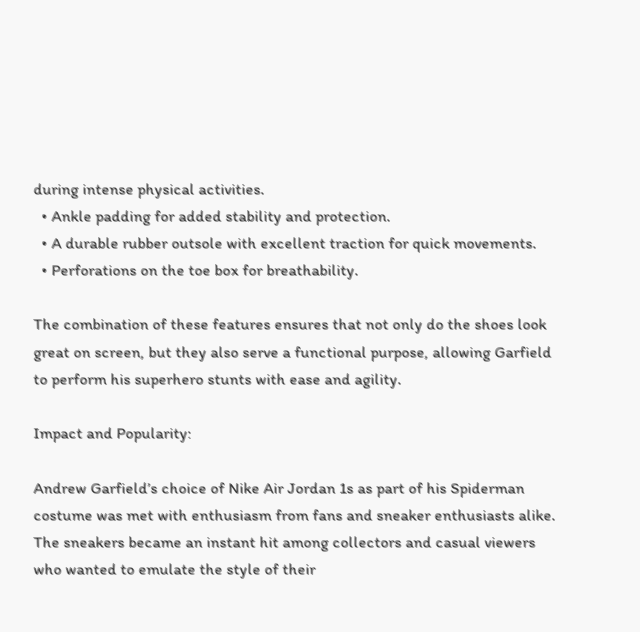during intense physical activities.
  • Ankle padding for added stability and protection.
  • A durable rubber outsole with excellent traction for quick movements.
  • Perforations on the toe box for breathability.

The combination of these features ensures that not only do the shoes look great on screen, but they also serve a functional purpose, allowing Garfield to perform his superhero stunts with ease and agility.

Impact and Popularity:

Andrew Garfield’s choice of Nike Air Jordan 1s as part of his Spiderman costume was met with enthusiasm from fans and sneaker enthusiasts alike. The sneakers became an instant hit among collectors and casual viewers who wanted to emulate the style of their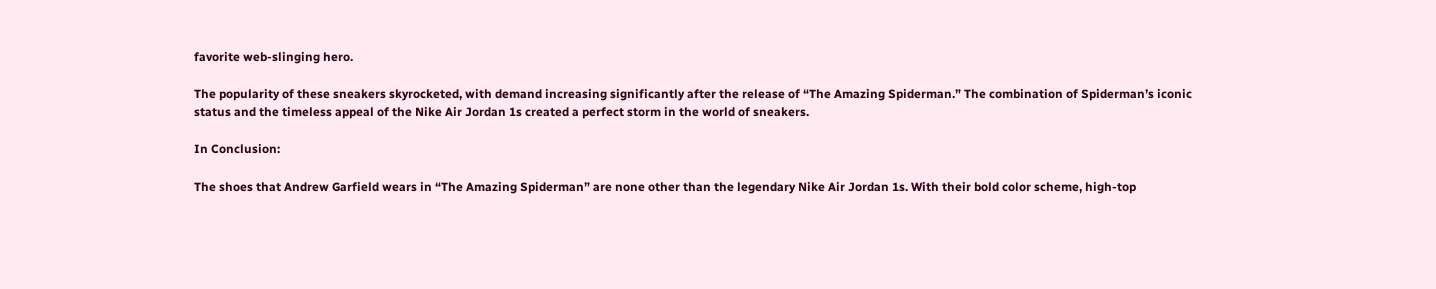favorite web-slinging hero.

The popularity of these sneakers skyrocketed, with demand increasing significantly after the release of “The Amazing Spiderman.” The combination of Spiderman’s iconic status and the timeless appeal of the Nike Air Jordan 1s created a perfect storm in the world of sneakers.

In Conclusion:

The shoes that Andrew Garfield wears in “The Amazing Spiderman” are none other than the legendary Nike Air Jordan 1s. With their bold color scheme, high-top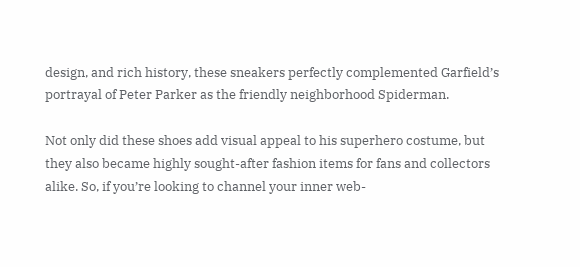design, and rich history, these sneakers perfectly complemented Garfield’s portrayal of Peter Parker as the friendly neighborhood Spiderman.

Not only did these shoes add visual appeal to his superhero costume, but they also became highly sought-after fashion items for fans and collectors alike. So, if you’re looking to channel your inner web-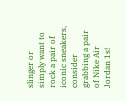slinger or simply want to rock a pair of iconic sneakers, consider grabbing a pair of Nike Air Jordan 1s!